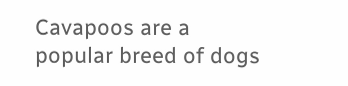Cavapoos are a popular breed of dogs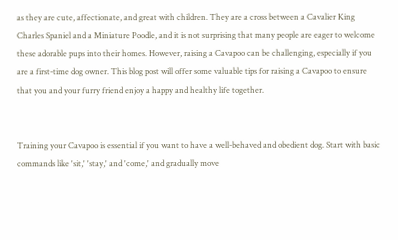as they are cute, affectionate, and great with children. They are a cross between a Cavalier King Charles Spaniel and a Miniature Poodle, and it is not surprising that many people are eager to welcome these adorable pups into their homes. However, raising a Cavapoo can be challenging, especially if you are a first-time dog owner. This blog post will offer some valuable tips for raising a Cavapoo to ensure that you and your furry friend enjoy a happy and healthy life together.


Training your Cavapoo is essential if you want to have a well-behaved and obedient dog. Start with basic commands like 'sit,' 'stay,' and 'come,' and gradually move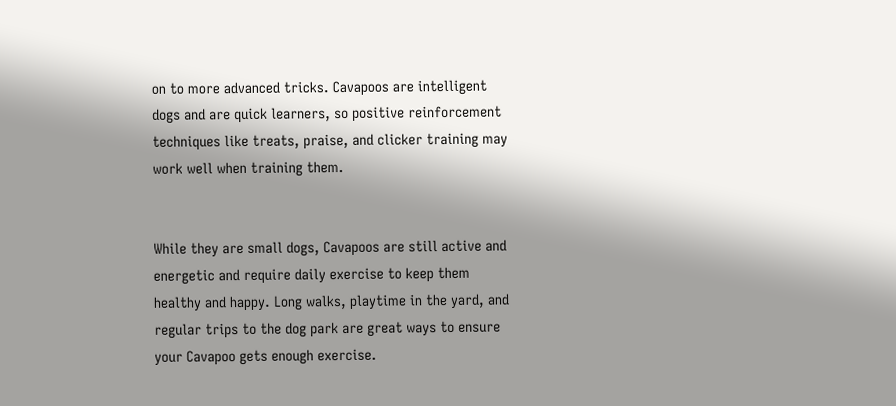on to more advanced tricks. Cavapoos are intelligent dogs and are quick learners, so positive reinforcement techniques like treats, praise, and clicker training may work well when training them.


While they are small dogs, Cavapoos are still active and energetic and require daily exercise to keep them healthy and happy. Long walks, playtime in the yard, and regular trips to the dog park are great ways to ensure your Cavapoo gets enough exercise.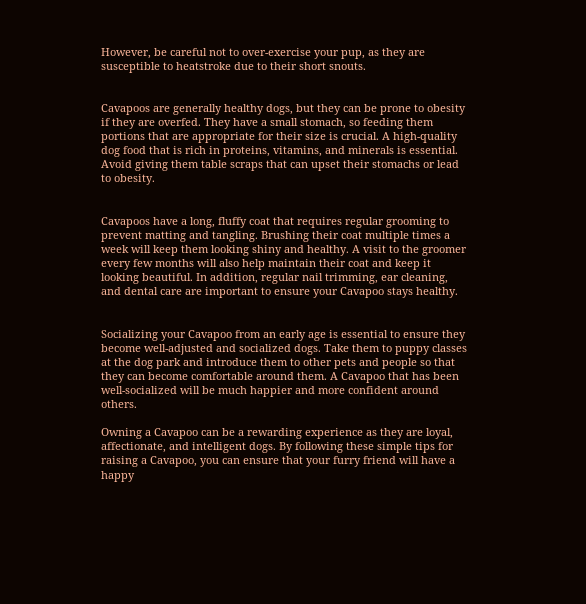However, be careful not to over-exercise your pup, as they are susceptible to heatstroke due to their short snouts.


Cavapoos are generally healthy dogs, but they can be prone to obesity if they are overfed. They have a small stomach, so feeding them portions that are appropriate for their size is crucial. A high-quality dog food that is rich in proteins, vitamins, and minerals is essential. Avoid giving them table scraps that can upset their stomachs or lead to obesity.


Cavapoos have a long, fluffy coat that requires regular grooming to prevent matting and tangling. Brushing their coat multiple times a week will keep them looking shiny and healthy. A visit to the groomer every few months will also help maintain their coat and keep it looking beautiful. In addition, regular nail trimming, ear cleaning, and dental care are important to ensure your Cavapoo stays healthy.


Socializing your Cavapoo from an early age is essential to ensure they become well-adjusted and socialized dogs. Take them to puppy classes at the dog park and introduce them to other pets and people so that they can become comfortable around them. A Cavapoo that has been well-socialized will be much happier and more confident around others.

Owning a Cavapoo can be a rewarding experience as they are loyal, affectionate, and intelligent dogs. By following these simple tips for raising a Cavapoo, you can ensure that your furry friend will have a happy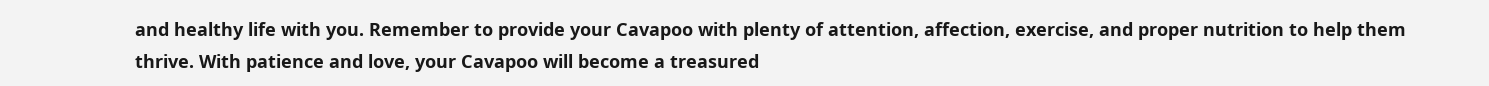and healthy life with you. Remember to provide your Cavapoo with plenty of attention, affection, exercise, and proper nutrition to help them thrive. With patience and love, your Cavapoo will become a treasured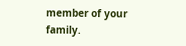member of your family.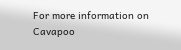For more information on Cavapoo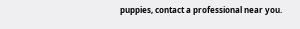puppies, contact a professional near you.